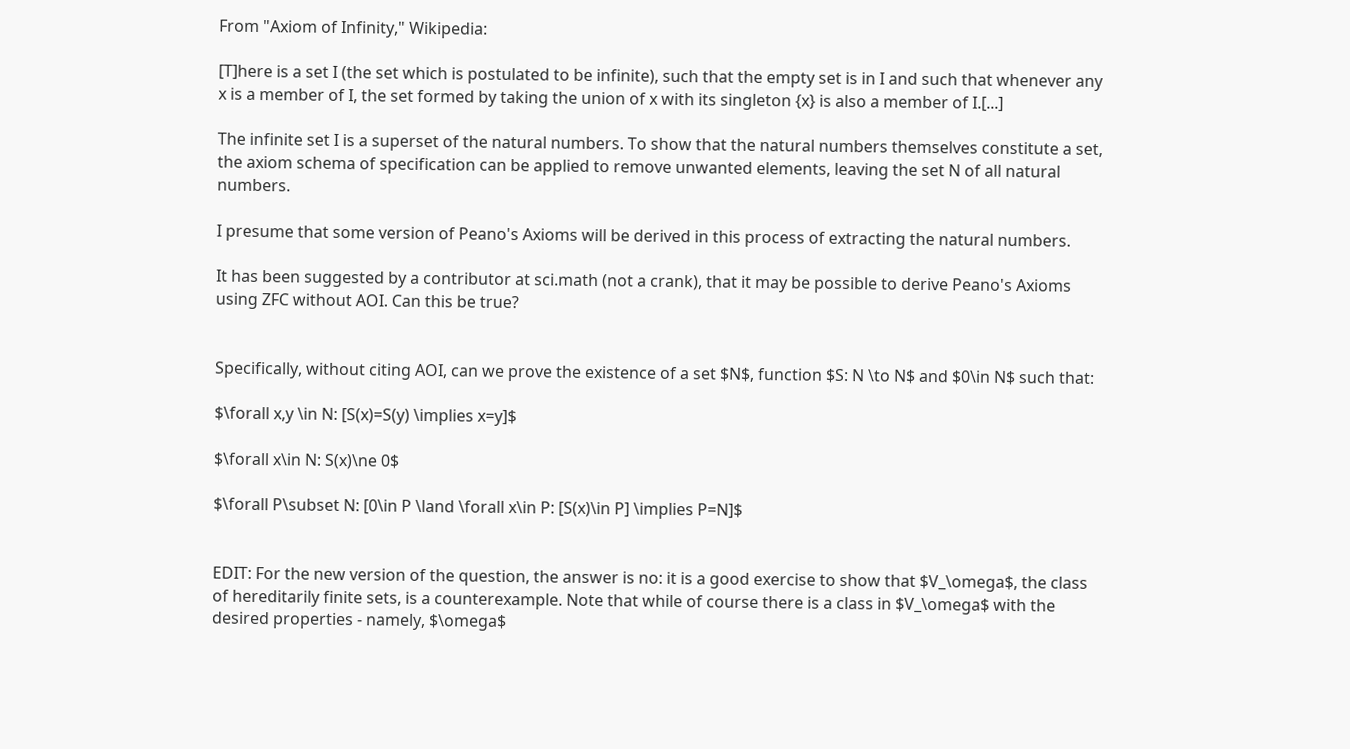From "Axiom of Infinity," Wikipedia:

[T]here is a set I (the set which is postulated to be infinite), such that the empty set is in I and such that whenever any x is a member of I, the set formed by taking the union of x with its singleton {x} is also a member of I.[...]

The infinite set I is a superset of the natural numbers. To show that the natural numbers themselves constitute a set, the axiom schema of specification can be applied to remove unwanted elements, leaving the set N of all natural numbers.

I presume that some version of Peano's Axioms will be derived in this process of extracting the natural numbers.

It has been suggested by a contributor at sci.math (not a crank), that it may be possible to derive Peano's Axioms using ZFC without AOI. Can this be true?


Specifically, without citing AOI, can we prove the existence of a set $N$, function $S: N \to N$ and $0\in N$ such that:

$\forall x,y \in N: [S(x)=S(y) \implies x=y]$

$\forall x\in N: S(x)\ne 0$

$\forall P\subset N: [0\in P \land \forall x\in P: [S(x)\in P] \implies P=N]$


EDIT: For the new version of the question, the answer is no: it is a good exercise to show that $V_\omega$, the class of hereditarily finite sets, is a counterexample. Note that while of course there is a class in $V_\omega$ with the desired properties - namely, $\omega$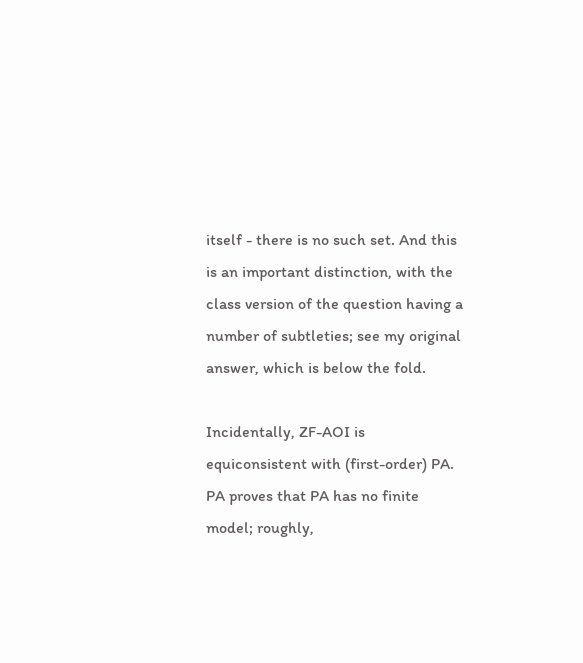itself - there is no such set. And this is an important distinction, with the class version of the question having a number of subtleties; see my original answer, which is below the fold.

Incidentally, ZF-AOI is equiconsistent with (first-order) PA. PA proves that PA has no finite model; roughly,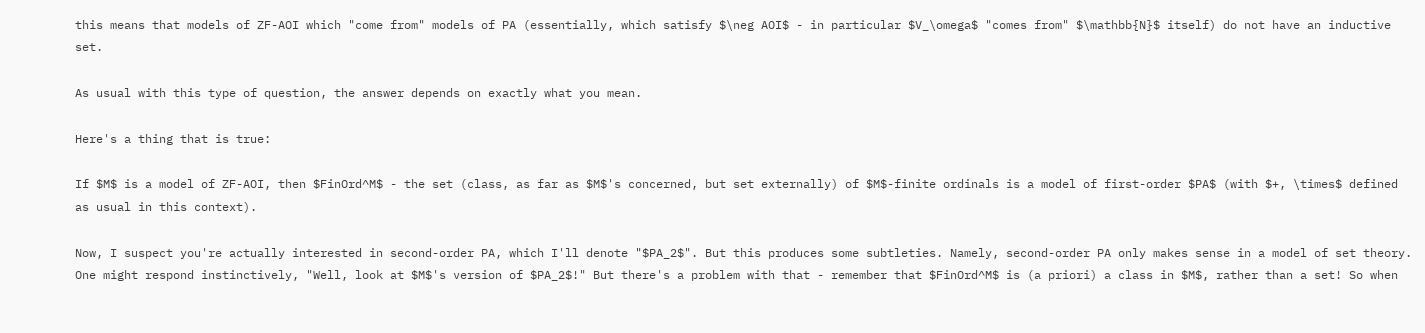this means that models of ZF-AOI which "come from" models of PA (essentially, which satisfy $\neg AOI$ - in particular $V_\omega$ "comes from" $\mathbb{N}$ itself) do not have an inductive set.

As usual with this type of question, the answer depends on exactly what you mean.

Here's a thing that is true:

If $M$ is a model of ZF-AOI, then $FinOrd^M$ - the set (class, as far as $M$'s concerned, but set externally) of $M$-finite ordinals is a model of first-order $PA$ (with $+, \times$ defined as usual in this context).

Now, I suspect you're actually interested in second-order PA, which I'll denote "$PA_2$". But this produces some subtleties. Namely, second-order PA only makes sense in a model of set theory. One might respond instinctively, "Well, look at $M$'s version of $PA_2$!" But there's a problem with that - remember that $FinOrd^M$ is (a priori) a class in $M$, rather than a set! So when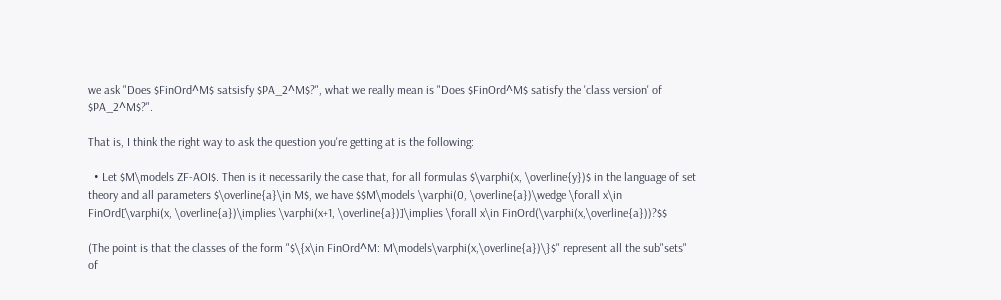we ask "Does $FinOrd^M$ satsisfy $PA_2^M$?", what we really mean is "Does $FinOrd^M$ satisfy the 'class version' of $PA_2^M$?".

That is, I think the right way to ask the question you're getting at is the following:

  • Let $M\models ZF-AOI$. Then is it necessarily the case that, for all formulas $\varphi(x, \overline{y})$ in the language of set theory and all parameters $\overline{a}\in M$, we have $$M\models \varphi(0, \overline{a})\wedge \forall x\in FinOrd[\varphi(x, \overline{a})\implies \varphi(x+1, \overline{a})]\implies \forall x\in FinOrd(\varphi(x,\overline{a}))?$$

(The point is that the classes of the form "$\{x\in FinOrd^M: M\models\varphi(x,\overline{a})\}$" represent all the sub"sets" of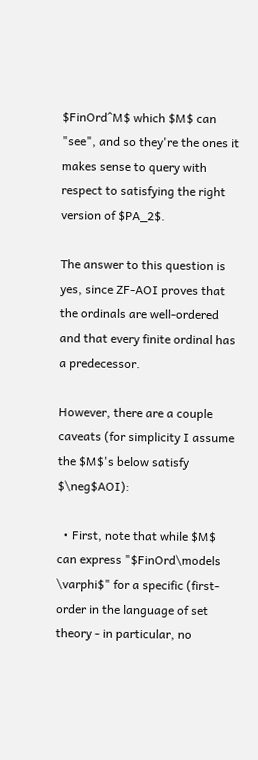$FinOrd^M$ which $M$ can "see", and so they're the ones it makes sense to query with respect to satisfying the right version of $PA_2$.

The answer to this question is yes, since ZF-AOI proves that the ordinals are well-ordered and that every finite ordinal has a predecessor.

However, there are a couple caveats (for simplicity I assume the $M$'s below satisfy $\neg$AOI):

  • First, note that while $M$ can express "$FinOrd\models \varphi$" for a specific (first-order in the language of set theory - in particular, no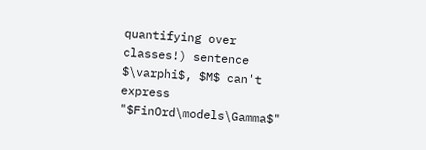quantifying over classes!) sentence $\varphi$, $M$ can't express "$FinOrd\models\Gamma$"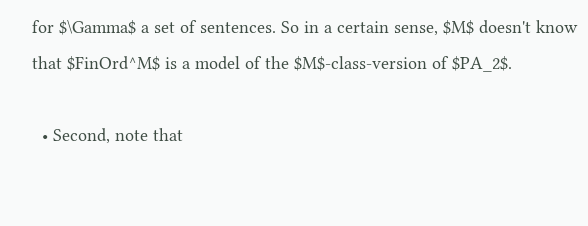for $\Gamma$ a set of sentences. So in a certain sense, $M$ doesn't know that $FinOrd^M$ is a model of the $M$-class-version of $PA_2$.

  • Second, note that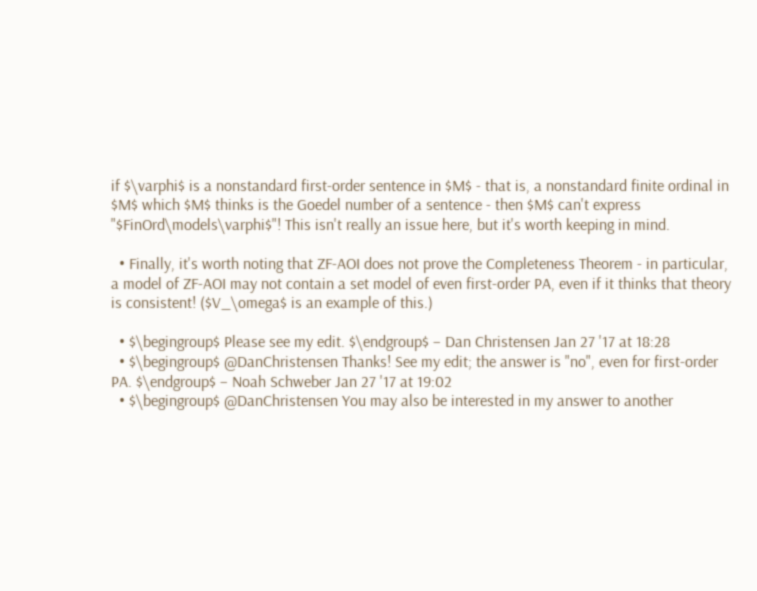if $\varphi$ is a nonstandard first-order sentence in $M$ - that is, a nonstandard finite ordinal in $M$ which $M$ thinks is the Goedel number of a sentence - then $M$ can't express "$FinOrd\models\varphi$"! This isn't really an issue here, but it's worth keeping in mind.

  • Finally, it's worth noting that ZF-AOI does not prove the Completeness Theorem - in particular, a model of ZF-AOI may not contain a set model of even first-order PA, even if it thinks that theory is consistent! ($V_\omega$ is an example of this.)

  • $\begingroup$ Please see my edit. $\endgroup$ – Dan Christensen Jan 27 '17 at 18:28
  • $\begingroup$ @DanChristensen Thanks! See my edit; the answer is "no", even for first-order PA. $\endgroup$ – Noah Schweber Jan 27 '17 at 19:02
  • $\begingroup$ @DanChristensen You may also be interested in my answer to another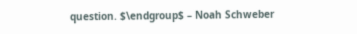question. $\endgroup$ – Noah Schweber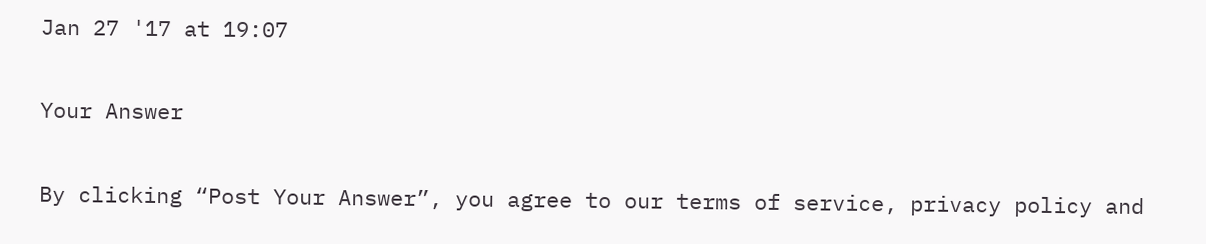Jan 27 '17 at 19:07

Your Answer

By clicking “Post Your Answer”, you agree to our terms of service, privacy policy and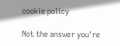cookie policy

Not the answer you're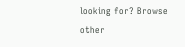looking for? Browse other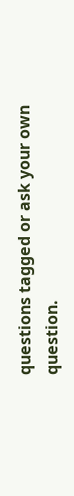questions tagged or ask your own question.